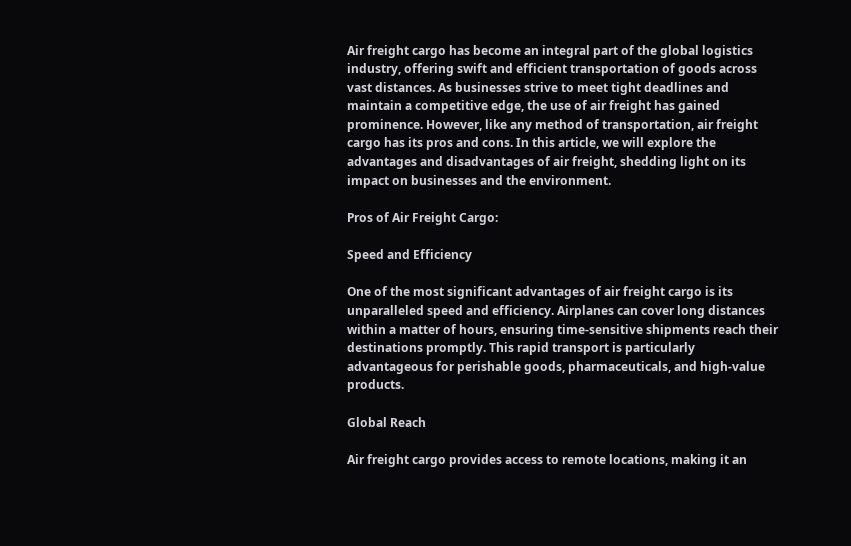Air freight cargo has become an integral part of the global logistics industry, offering swift and efficient transportation of goods across vast distances. As businesses strive to meet tight deadlines and maintain a competitive edge, the use of air freight has gained prominence. However, like any method of transportation, air freight cargo has its pros and cons. In this article, we will explore the advantages and disadvantages of air freight, shedding light on its impact on businesses and the environment.

Pros of Air Freight Cargo:

Speed and Efficiency

One of the most significant advantages of air freight cargo is its unparalleled speed and efficiency. Airplanes can cover long distances within a matter of hours, ensuring time-sensitive shipments reach their destinations promptly. This rapid transport is particularly advantageous for perishable goods, pharmaceuticals, and high-value products.

Global Reach

Air freight cargo provides access to remote locations, making it an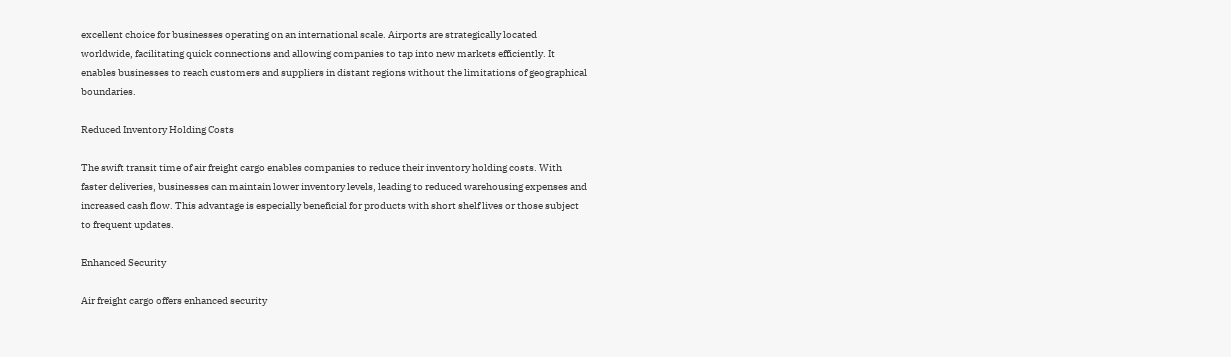excellent choice for businesses operating on an international scale. Airports are strategically located worldwide, facilitating quick connections and allowing companies to tap into new markets efficiently. It enables businesses to reach customers and suppliers in distant regions without the limitations of geographical boundaries.

Reduced Inventory Holding Costs

The swift transit time of air freight cargo enables companies to reduce their inventory holding costs. With faster deliveries, businesses can maintain lower inventory levels, leading to reduced warehousing expenses and increased cash flow. This advantage is especially beneficial for products with short shelf lives or those subject to frequent updates.

Enhanced Security

Air freight cargo offers enhanced security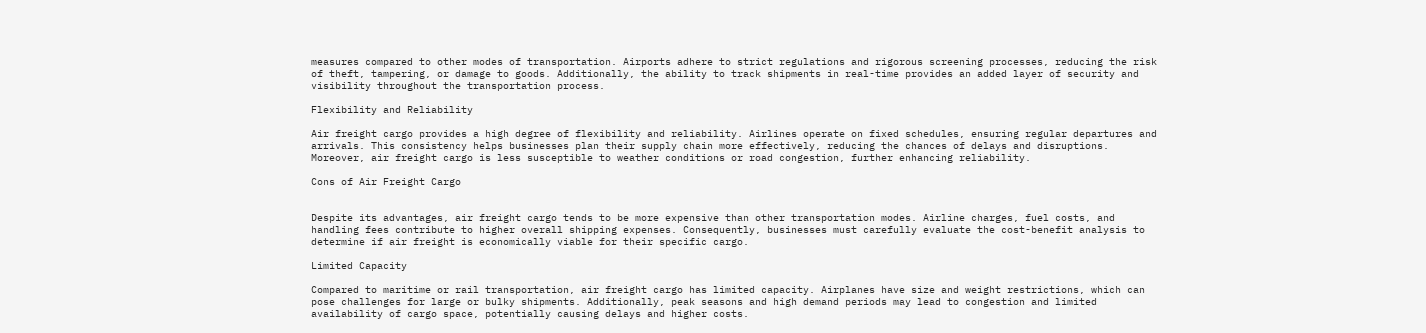measures compared to other modes of transportation. Airports adhere to strict regulations and rigorous screening processes, reducing the risk of theft, tampering, or damage to goods. Additionally, the ability to track shipments in real-time provides an added layer of security and visibility throughout the transportation process.

Flexibility and Reliability

Air freight cargo provides a high degree of flexibility and reliability. Airlines operate on fixed schedules, ensuring regular departures and arrivals. This consistency helps businesses plan their supply chain more effectively, reducing the chances of delays and disruptions. Moreover, air freight cargo is less susceptible to weather conditions or road congestion, further enhancing reliability.

Cons of Air Freight Cargo


Despite its advantages, air freight cargo tends to be more expensive than other transportation modes. Airline charges, fuel costs, and handling fees contribute to higher overall shipping expenses. Consequently, businesses must carefully evaluate the cost-benefit analysis to determine if air freight is economically viable for their specific cargo.

Limited Capacity

Compared to maritime or rail transportation, air freight cargo has limited capacity. Airplanes have size and weight restrictions, which can pose challenges for large or bulky shipments. Additionally, peak seasons and high demand periods may lead to congestion and limited availability of cargo space, potentially causing delays and higher costs.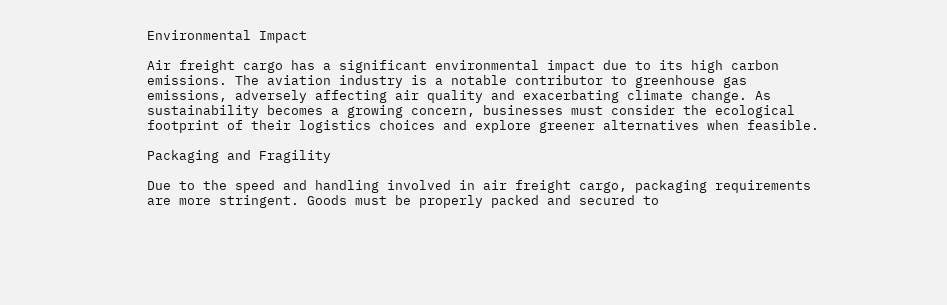Environmental Impact

Air freight cargo has a significant environmental impact due to its high carbon emissions. The aviation industry is a notable contributor to greenhouse gas emissions, adversely affecting air quality and exacerbating climate change. As sustainability becomes a growing concern, businesses must consider the ecological footprint of their logistics choices and explore greener alternatives when feasible.

Packaging and Fragility

Due to the speed and handling involved in air freight cargo, packaging requirements are more stringent. Goods must be properly packed and secured to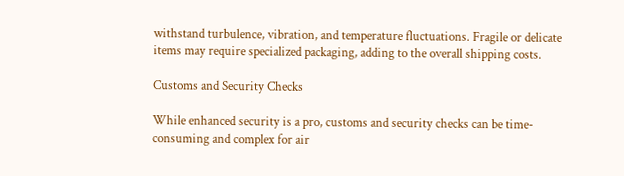withstand turbulence, vibration, and temperature fluctuations. Fragile or delicate items may require specialized packaging, adding to the overall shipping costs.

Customs and Security Checks

While enhanced security is a pro, customs and security checks can be time-consuming and complex for air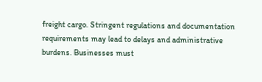freight cargo. Stringent regulations and documentation requirements may lead to delays and administrative burdens. Businesses must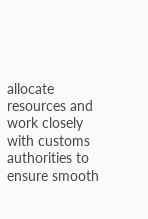allocate resources and work closely with customs authorities to ensure smooth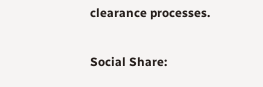clearance processes.

Social Share: